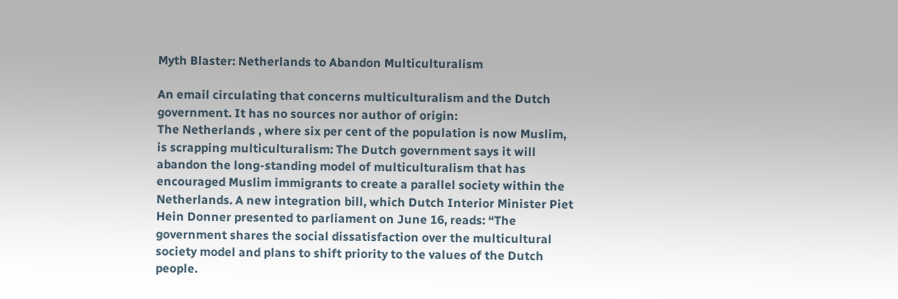Myth Blaster: Netherlands to Abandon Multiculturalism

An email circulating that concerns multiculturalism and the Dutch government. It has no sources nor author of origin:
The Netherlands , where six per cent of the population is now Muslim, is scrapping multiculturalism: The Dutch government says it will abandon the long-standing model of multiculturalism that has encouraged Muslim immigrants to create a parallel society within the Netherlands. A new integration bill, which Dutch Interior Minister Piet Hein Donner presented to parliament on June 16, reads: “The government shares the social dissatisfaction over the multicultural society model and plans to shift priority to the values of the Dutch people.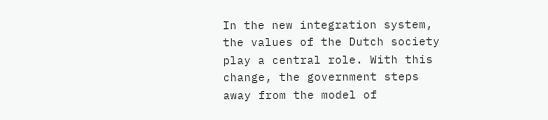In the new integration system, the values of the Dutch society play a central role. With this change, the government steps away from the model of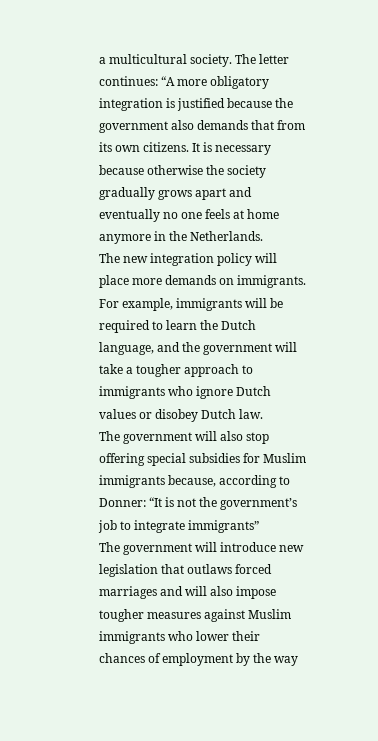a multicultural society. The letter continues: “A more obligatory integration is justified because the government also demands that from its own citizens. It is necessary because otherwise the society gradually grows apart and eventually no one feels at home anymore in the Netherlands.
The new integration policy will place more demands on immigrants. For example, immigrants will be required to learn the Dutch language, and the government will take a tougher approach to immigrants who ignore Dutch values or disobey Dutch law.
The government will also stop offering special subsidies for Muslim immigrants because, according to Donner: “It is not the government’s job to integrate immigrants”
The government will introduce new legislation that outlaws forced marriages and will also impose tougher measures against Muslim immigrants who lower their chances of employment by the way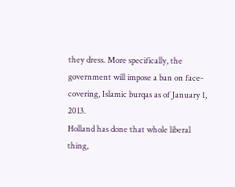they dress. More specifically, the government will impose a ban on face-covering, Islamic burqas as of January 1, 2013.
Holland has done that whole liberal thing,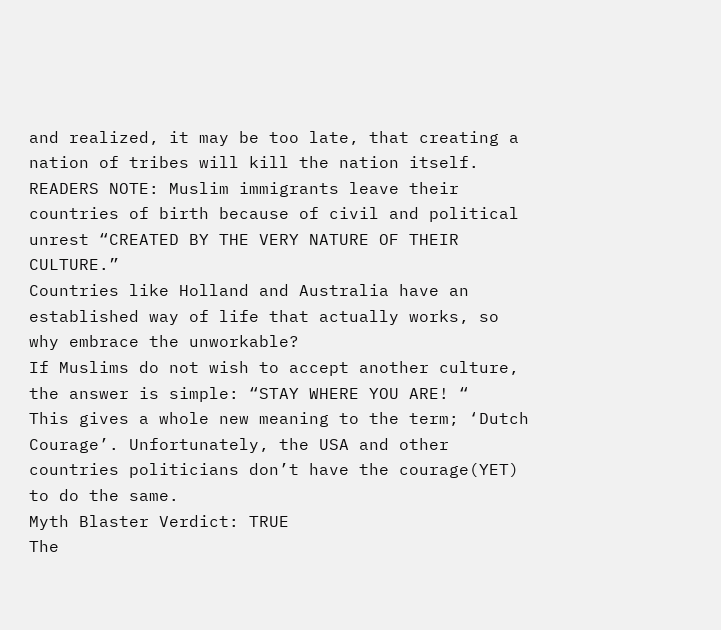and realized, it may be too late, that creating a nation of tribes will kill the nation itself.
READERS NOTE: Muslim immigrants leave their countries of birth because of civil and political unrest “CREATED BY THE VERY NATURE OF THEIR CULTURE.”
Countries like Holland and Australia have an established way of life that actually works, so why embrace the unworkable?
If Muslims do not wish to accept another culture, the answer is simple: “STAY WHERE YOU ARE! “
This gives a whole new meaning to the term; ‘Dutch Courage’. Unfortunately, the USA and other countries politicians don’t have the courage(YET) to do the same.
Myth Blaster Verdict: TRUE
The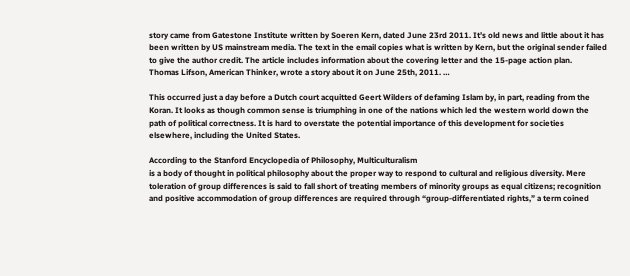story came from Gatestone Institute written by Soeren Kern, dated June 23rd 2011. It’s old news and little about it has been written by US mainstream media. The text in the email copies what is written by Kern, but the original sender failed to give the author credit. The article includes information about the covering letter and the 15-page action plan.
Thomas Lifson, American Thinker, wrote a story about it on June 25th, 2011. …

This occurred just a day before a Dutch court acquitted Geert Wilders of defaming Islam by, in part, reading from the Koran. It looks as though common sense is triumphing in one of the nations which led the western world down the path of political correctness. It is hard to overstate the potential importance of this development for societies elsewhere, including the United States.

According to the Stanford Encyclopedia of Philosophy, Multiculturalism
is a body of thought in political philosophy about the proper way to respond to cultural and religious diversity. Mere toleration of group differences is said to fall short of treating members of minority groups as equal citizens; recognition and positive accommodation of group differences are required through “group-differentiated rights,” a term coined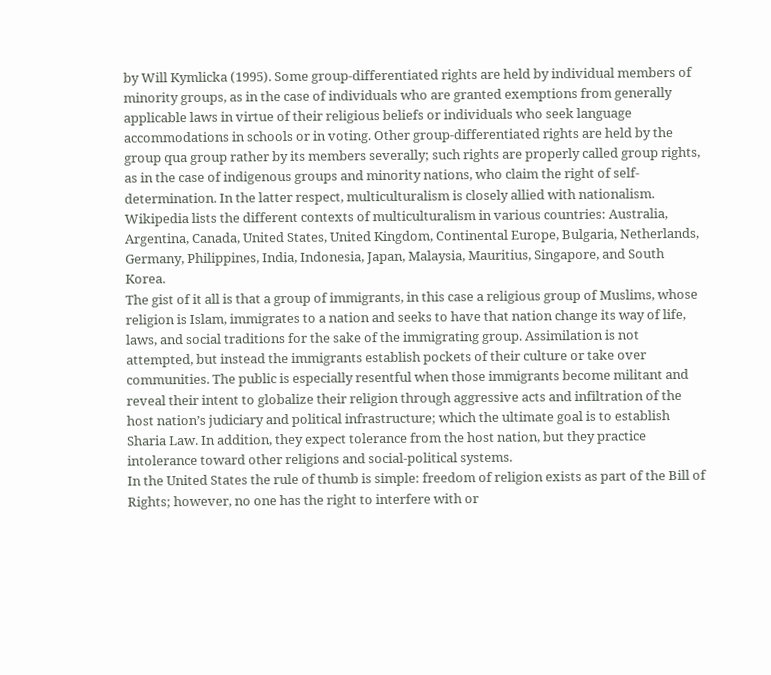by Will Kymlicka (1995). Some group-differentiated rights are held by individual members of minority groups, as in the case of individuals who are granted exemptions from generally applicable laws in virtue of their religious beliefs or individuals who seek language accommodations in schools or in voting. Other group-differentiated rights are held by the group qua group rather by its members severally; such rights are properly called group rights, as in the case of indigenous groups and minority nations, who claim the right of self-determination. In the latter respect, multiculturalism is closely allied with nationalism.
Wikipedia lists the different contexts of multiculturalism in various countries: Australia, Argentina, Canada, United States, United Kingdom, Continental Europe, Bulgaria, Netherlands, Germany, Philippines, India, Indonesia, Japan, Malaysia, Mauritius, Singapore, and South Korea.
The gist of it all is that a group of immigrants, in this case a religious group of Muslims, whose religion is Islam, immigrates to a nation and seeks to have that nation change its way of life, laws, and social traditions for the sake of the immigrating group. Assimilation is not attempted, but instead the immigrants establish pockets of their culture or take over communities. The public is especially resentful when those immigrants become militant and reveal their intent to globalize their religion through aggressive acts and infiltration of the host nation’s judiciary and political infrastructure; which the ultimate goal is to establish Sharia Law. In addition, they expect tolerance from the host nation, but they practice intolerance toward other religions and social-political systems.
In the United States the rule of thumb is simple: freedom of religion exists as part of the Bill of Rights; however, no one has the right to interfere with or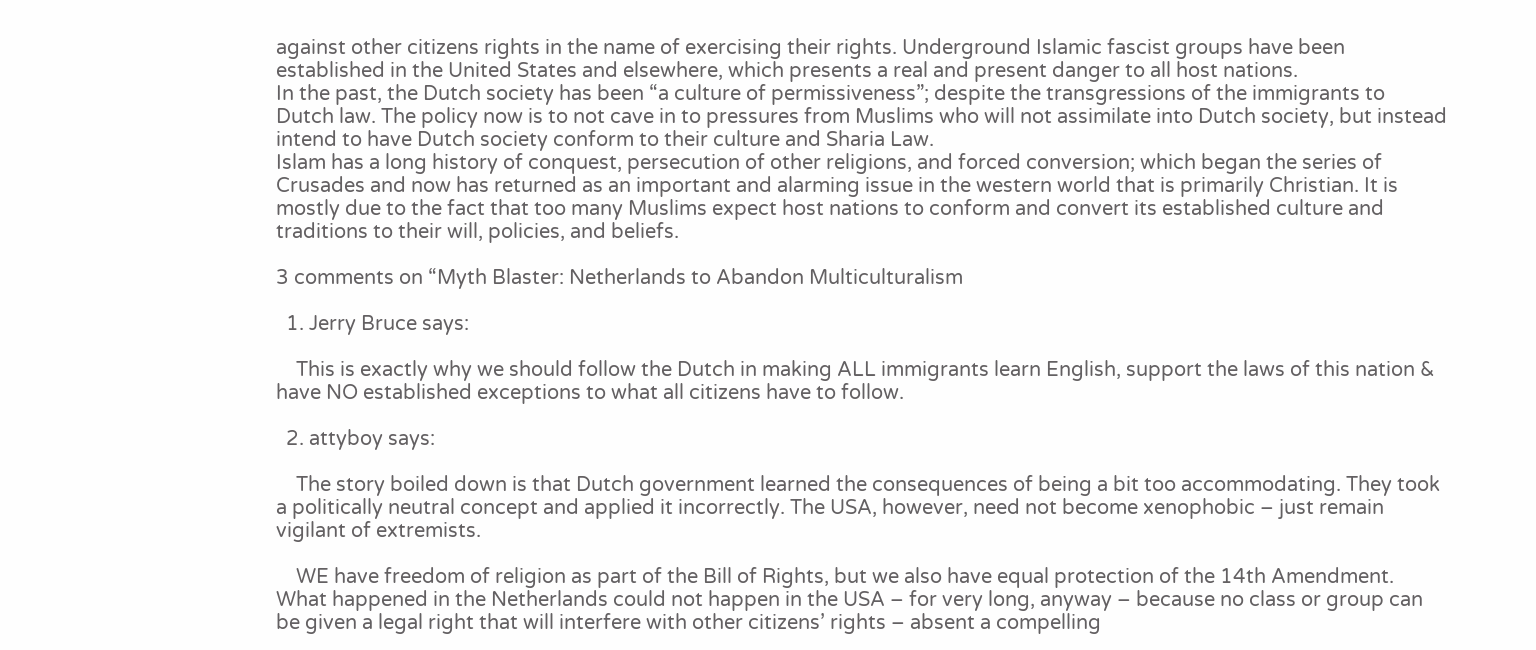against other citizens rights in the name of exercising their rights. Underground Islamic fascist groups have been established in the United States and elsewhere, which presents a real and present danger to all host nations.
In the past, the Dutch society has been “a culture of permissiveness”; despite the transgressions of the immigrants to Dutch law. The policy now is to not cave in to pressures from Muslims who will not assimilate into Dutch society, but instead intend to have Dutch society conform to their culture and Sharia Law.
Islam has a long history of conquest, persecution of other religions, and forced conversion; which began the series of Crusades and now has returned as an important and alarming issue in the western world that is primarily Christian. It is mostly due to the fact that too many Muslims expect host nations to conform and convert its established culture and traditions to their will, policies, and beliefs.

3 comments on “Myth Blaster: Netherlands to Abandon Multiculturalism

  1. Jerry Bruce says:

    This is exactly why we should follow the Dutch in making ALL immigrants learn English, support the laws of this nation & have NO established exceptions to what all citizens have to follow.

  2. attyboy says:

    The story boiled down is that Dutch government learned the consequences of being a bit too accommodating. They took a politically neutral concept and applied it incorrectly. The USA, however, need not become xenophobic – just remain vigilant of extremists.

    WE have freedom of religion as part of the Bill of Rights, but we also have equal protection of the 14th Amendment. What happened in the Netherlands could not happen in the USA – for very long, anyway – because no class or group can be given a legal right that will interfere with other citizens’ rights – absent a compelling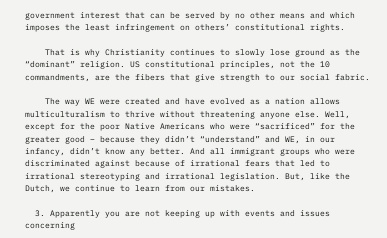government interest that can be served by no other means and which imposes the least infringement on others’ constitutional rights.

    That is why Christianity continues to slowly lose ground as the “dominant” religion. US constitutional principles, not the 10 commandments, are the fibers that give strength to our social fabric.

    The way WE were created and have evolved as a nation allows multiculturalism to thrive without threatening anyone else. Well, except for the poor Native Americans who were “sacrificed” for the greater good – because they didn’t “understand” and WE, in our infancy, didn’t know any better. And all immigrant groups who were discriminated against because of irrational fears that led to irrational stereotyping and irrational legislation. But, like the Dutch, we continue to learn from our mistakes.

  3. Apparently you are not keeping up with events and issues concerning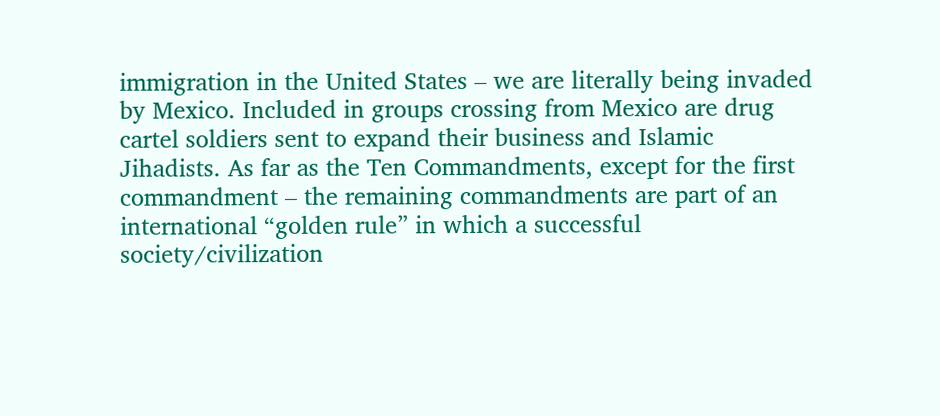immigration in the United States – we are literally being invaded by Mexico. Included in groups crossing from Mexico are drug cartel soldiers sent to expand their business and Islamic Jihadists. As far as the Ten Commandments, except for the first commandment – the remaining commandments are part of an international “golden rule” in which a successful society/civilization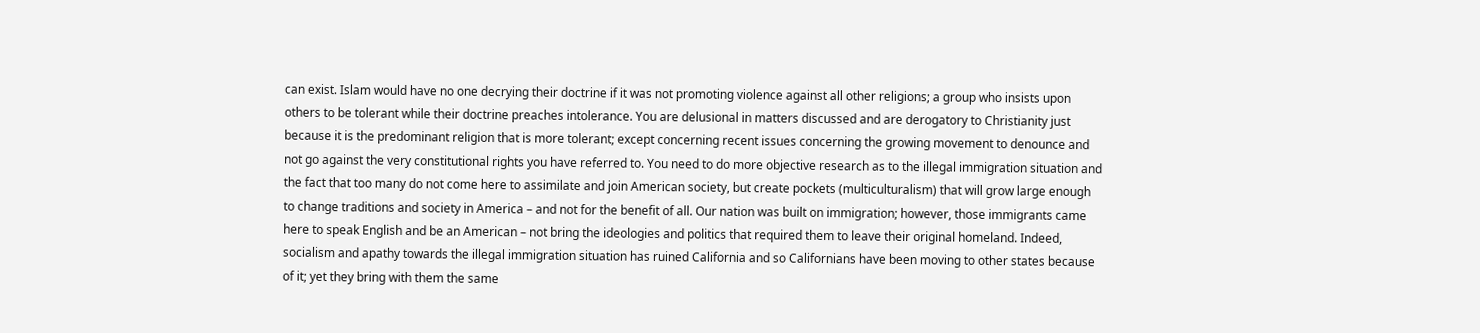can exist. Islam would have no one decrying their doctrine if it was not promoting violence against all other religions; a group who insists upon others to be tolerant while their doctrine preaches intolerance. You are delusional in matters discussed and are derogatory to Christianity just because it is the predominant religion that is more tolerant; except concerning recent issues concerning the growing movement to denounce and not go against the very constitutional rights you have referred to. You need to do more objective research as to the illegal immigration situation and the fact that too many do not come here to assimilate and join American society, but create pockets (multiculturalism) that will grow large enough to change traditions and society in America – and not for the benefit of all. Our nation was built on immigration; however, those immigrants came here to speak English and be an American – not bring the ideologies and politics that required them to leave their original homeland. Indeed, socialism and apathy towards the illegal immigration situation has ruined California and so Californians have been moving to other states because of it; yet they bring with them the same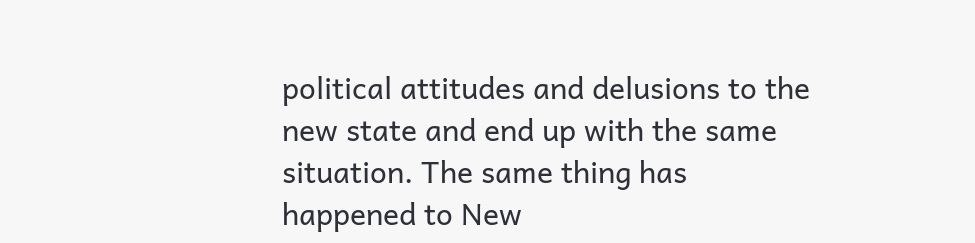political attitudes and delusions to the new state and end up with the same situation. The same thing has happened to New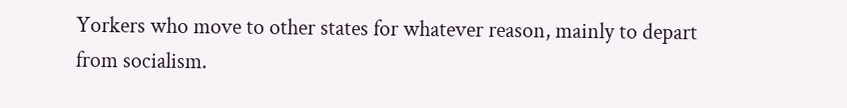Yorkers who move to other states for whatever reason, mainly to depart from socialism.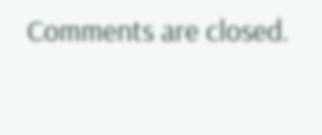Comments are closed.